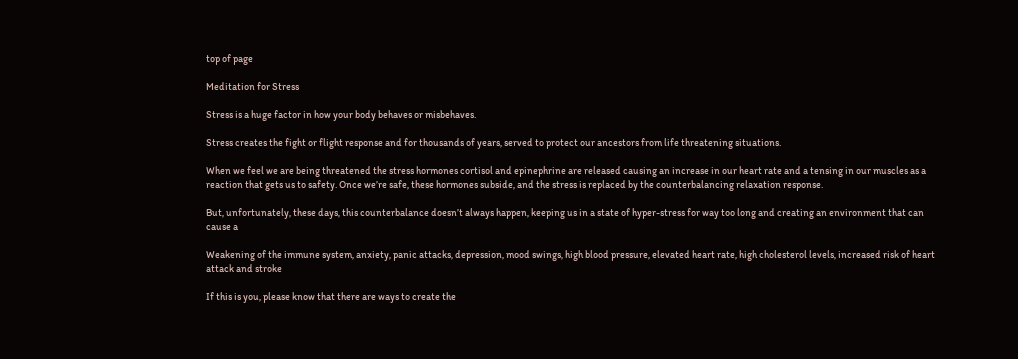top of page

Meditation for Stress

Stress is a huge factor in how your body behaves or misbehaves.

Stress creates the fight or flight response and for thousands of years, served to protect our ancestors from life threatening situations.

When we feel we are being threatened the stress hormones cortisol and epinephrine are released causing an increase in our heart rate and a tensing in our muscles as a reaction that gets us to safety. Once we’re safe, these hormones subside, and the stress is replaced by the counterbalancing relaxation response.

But, unfortunately, these days, this counterbalance doesn’t always happen, keeping us in a state of hyper-stress for way too long and creating an environment that can cause a

Weakening of the immune system, anxiety, panic attacks, depression, mood swings, high blood pressure, elevated heart rate, high cholesterol levels, increased risk of heart attack and stroke

If this is you, please know that there are ways to create the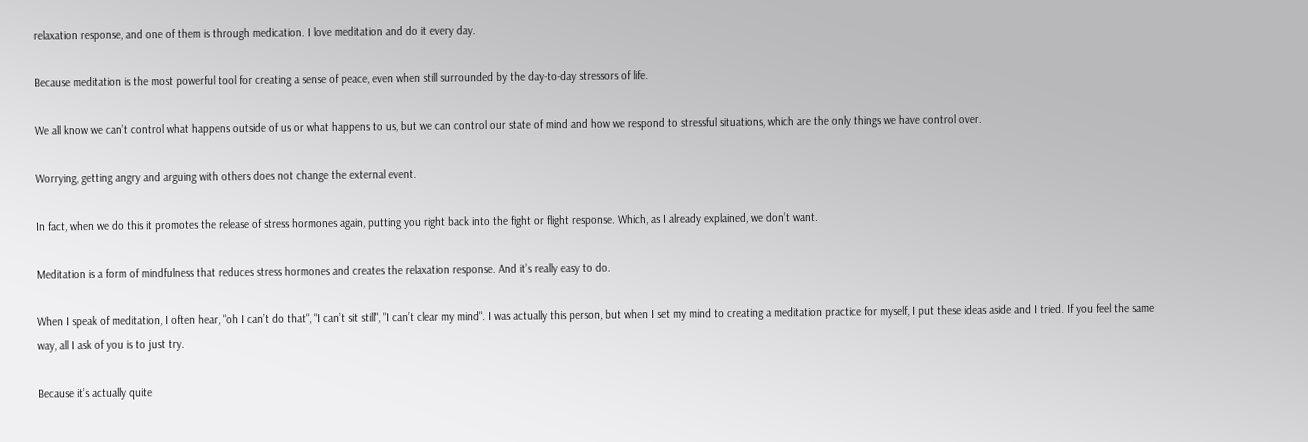relaxation response, and one of them is through medication. I love meditation and do it every day.

Because meditation is the most powerful tool for creating a sense of peace, even when still surrounded by the day-to-day stressors of life.

We all know we can’t control what happens outside of us or what happens to us, but we can control our state of mind and how we respond to stressful situations, which are the only things we have control over.

Worrying, getting angry and arguing with others does not change the external event.

In fact, when we do this it promotes the release of stress hormones again, putting you right back into the fight or flight response. Which, as I already explained, we don’t want.

Meditation is a form of mindfulness that reduces stress hormones and creates the relaxation response. And it’s really easy to do.

When I speak of meditation, I often hear, "oh I can’t do that", "I can’t sit still", "I can’t clear my mind". I was actually this person, but when I set my mind to creating a meditation practice for myself, I put these ideas aside and I tried. If you feel the same way, all I ask of you is to just try.

Because it’s actually quite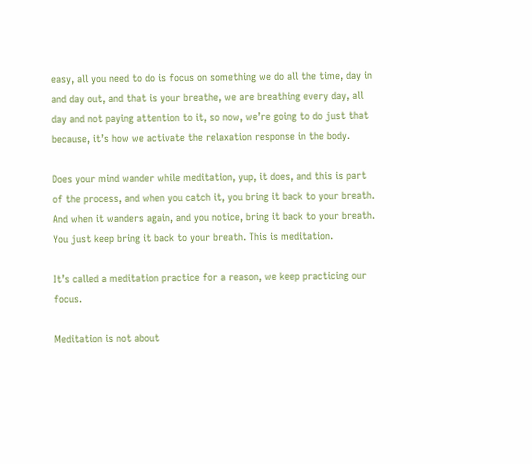easy, all you need to do is focus on something we do all the time, day in and day out, and that is your breathe, we are breathing every day, all day and not paying attention to it, so now, we’re going to do just that because, it’s how we activate the relaxation response in the body.

Does your mind wander while meditation, yup, it does, and this is part of the process, and when you catch it, you bring it back to your breath. And when it wanders again, and you notice, bring it back to your breath. You just keep bring it back to your breath. This is meditation.

It’s called a meditation practice for a reason, we keep practicing our focus.

Meditation is not about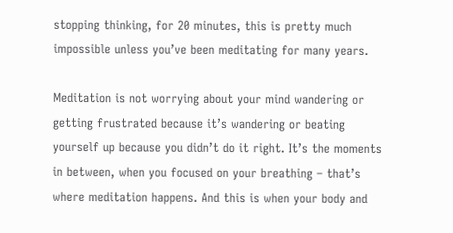stopping thinking, for 20 minutes, this is pretty much impossible unless you’ve been meditating for many years.

Meditation is not worrying about your mind wandering or getting frustrated because it’s wandering or beating yourself up because you didn’t do it right. It’s the moments in between, when you focused on your breathing – that’s where meditation happens. And this is when your body and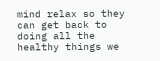mind relax so they can get back to doing all the healthy things we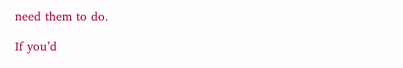need them to do.

If you’d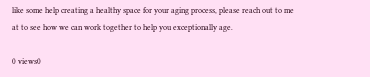like some help creating a healthy space for your aging process, please reach out to me at to see how we can work together to help you exceptionally age.

0 views0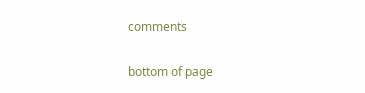comments


bottom of page